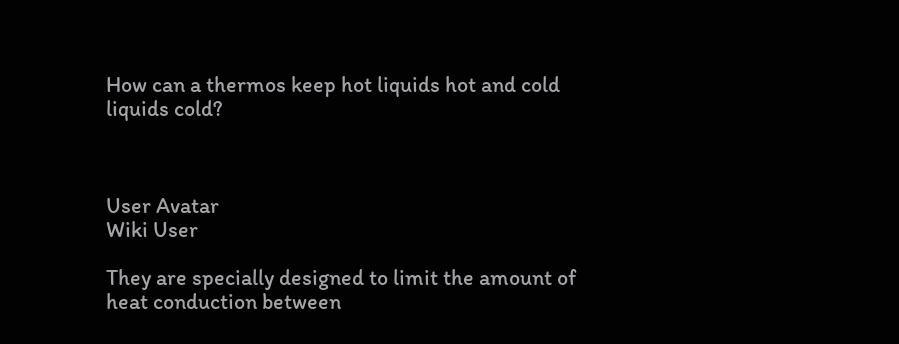How can a thermos keep hot liquids hot and cold liquids cold?



User Avatar
Wiki User

They are specially designed to limit the amount of heat conduction between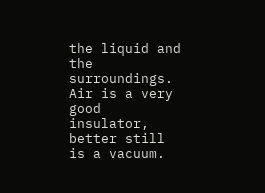the liquid and the surroundings. Air is a very good insulator, better still is a vacuum.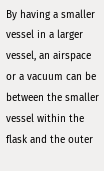By having a smaller vessel in a larger vessel, an airspace or a vacuum can be between the smaller vessel within the flask and the outer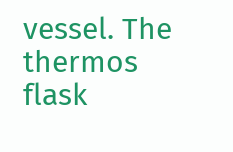vessel. The thermos flask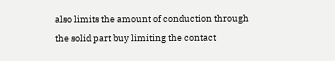also limits the amount of conduction through the solid part buy limiting the contact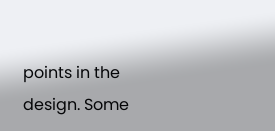points in the design. Some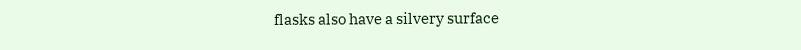flasks also have a silvery surface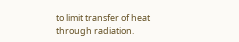to limit transfer of heat through radiation.